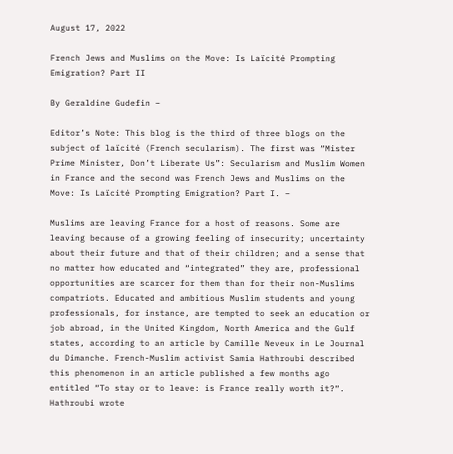August 17, 2022

French Jews and Muslims on the Move: Is Laïcité Prompting Emigration? Part II

By Geraldine Gudefin –

Editor’s Note: This blog is the third of three blogs on the subject of laïcité (French secularism). The first was “Mister Prime Minister, Don’t Liberate Us”: Secularism and Muslim Women in France and the second was French Jews and Muslims on the Move: Is Laïcité Prompting Emigration? Part I. –

Muslims are leaving France for a host of reasons. Some are leaving because of a growing feeling of insecurity; uncertainty about their future and that of their children; and a sense that no matter how educated and “integrated” they are, professional opportunities are scarcer for them than for their non-Muslims compatriots. Educated and ambitious Muslim students and young professionals, for instance, are tempted to seek an education or job abroad, in the United Kingdom, North America and the Gulf states, according to an article by Camille Neveux in Le Journal du Dimanche. French-Muslim activist Samia Hathroubi described this phenomenon in an article published a few months ago entitled “To stay or to leave: is France really worth it?“. Hathroubi wrote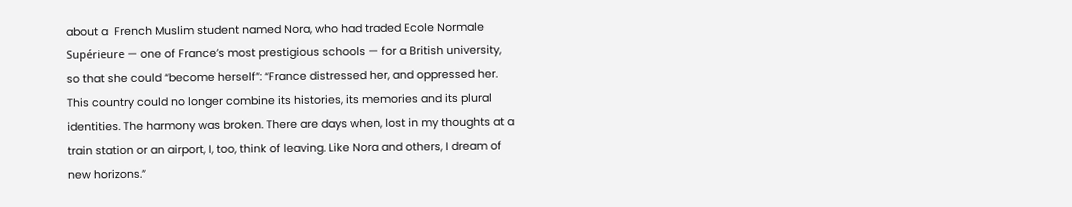about a  French Muslim student named Nora, who had traded Ecole Normale Supérieure — one of France’s most prestigious schools — for a British university, so that she could “become herself”: “France distressed her, and oppressed her. This country could no longer combine its histories, its memories and its plural identities. The harmony was broken. There are days when, lost in my thoughts at a train station or an airport, I, too, think of leaving. Like Nora and others, I dream of new horizons.”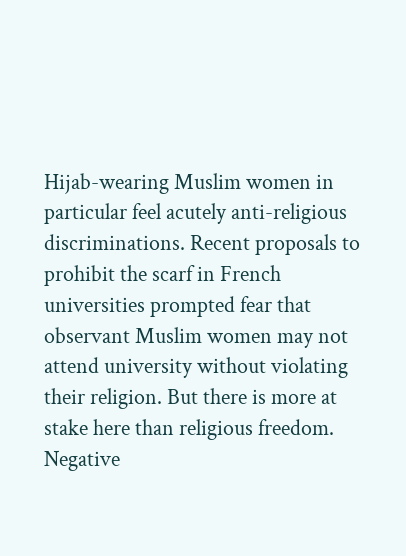Hijab-wearing Muslim women in particular feel acutely anti-religious discriminations. Recent proposals to prohibit the scarf in French universities prompted fear that observant Muslim women may not attend university without violating their religion. But there is more at stake here than religious freedom. Negative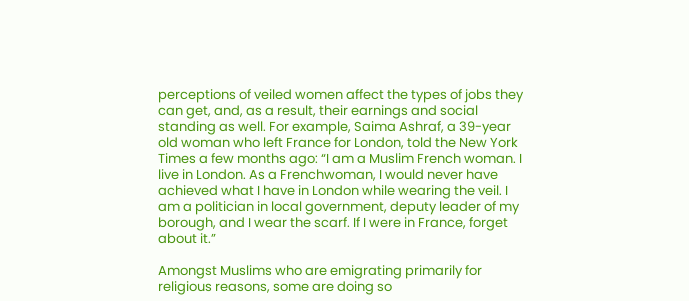perceptions of veiled women affect the types of jobs they can get, and, as a result, their earnings and social standing as well. For example, Saima Ashraf, a 39-year old woman who left France for London, told the New York Times a few months ago: “I am a Muslim French woman. I live in London. As a Frenchwoman, I would never have achieved what I have in London while wearing the veil. I am a politician in local government, deputy leader of my borough, and I wear the scarf. If I were in France, forget about it.”

Amongst Muslims who are emigrating primarily for religious reasons, some are doing so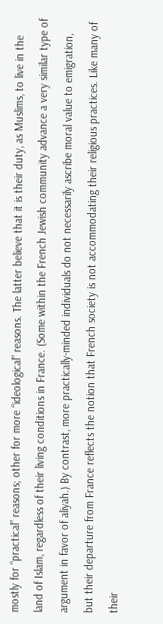mostly for “practical” reasons; other for more “ideological” reasons. The latter believe that it is their duty, as Muslims, to live in the land of Islam, regardless of their living conditions in France. (Some within the French Jewish community advance a very similar type of argument in favor of aliyah.) By contrast, more practically-minded individuals do not necessarily ascribe moral value to emigration, but their departure from France reflects the notion that French society is not accommodating their religious practices. Like many of their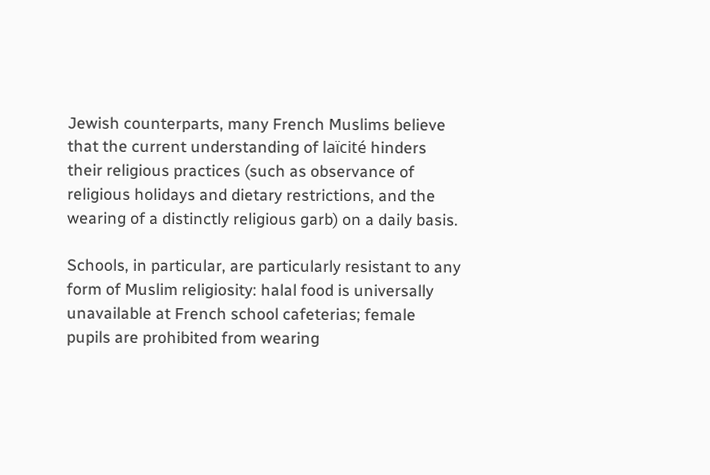Jewish counterparts, many French Muslims believe that the current understanding of laïcité hinders their religious practices (such as observance of religious holidays and dietary restrictions, and the wearing of a distinctly religious garb) on a daily basis.

Schools, in particular, are particularly resistant to any form of Muslim religiosity: halal food is universally unavailable at French school cafeterias; female pupils are prohibited from wearing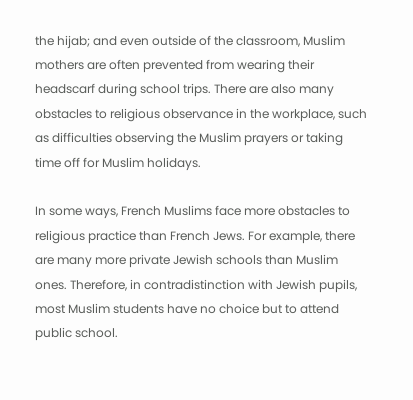the hijab; and even outside of the classroom, Muslim mothers are often prevented from wearing their headscarf during school trips. There are also many obstacles to religious observance in the workplace, such as difficulties observing the Muslim prayers or taking time off for Muslim holidays.

In some ways, French Muslims face more obstacles to religious practice than French Jews. For example, there are many more private Jewish schools than Muslim ones. Therefore, in contradistinction with Jewish pupils, most Muslim students have no choice but to attend public school.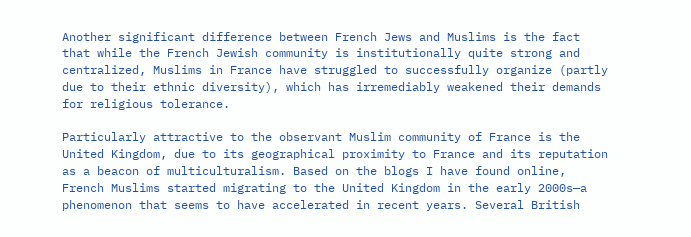Another significant difference between French Jews and Muslims is the fact that while the French Jewish community is institutionally quite strong and centralized, Muslims in France have struggled to successfully organize (partly due to their ethnic diversity), which has irremediably weakened their demands for religious tolerance.

Particularly attractive to the observant Muslim community of France is the United Kingdom, due to its geographical proximity to France and its reputation as a beacon of multiculturalism. Based on the blogs I have found online, French Muslims started migrating to the United Kingdom in the early 2000s—a phenomenon that seems to have accelerated in recent years. Several British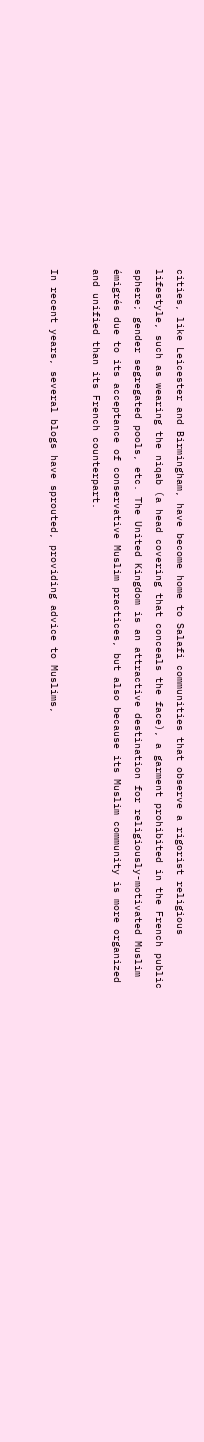cities, like Leicester and Birmingham, have become home to Salafi communities that observe a rigorist religious lifestyle, such as wearing the niqab (a head covering that conceals the face), a garment prohibited in the French public sphere; gender segregated pools, etc. The United Kingdom is an attractive destination for religiously-motivated Muslim émigrés due to its acceptance of conservative Muslim practices, but also because its Muslim community is more organized and unified than its French counterpart.

In recent years, several blogs have sprouted, providing advice to Muslims,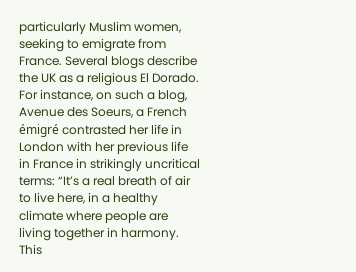particularly Muslim women, seeking to emigrate from France. Several blogs describe the UK as a religious El Dorado. For instance, on such a blog, Avenue des Soeurs, a French émigré contrasted her life in London with her previous life in France in strikingly uncritical terms: “It’s a real breath of air to live here, in a healthy climate where people are living together in harmony. This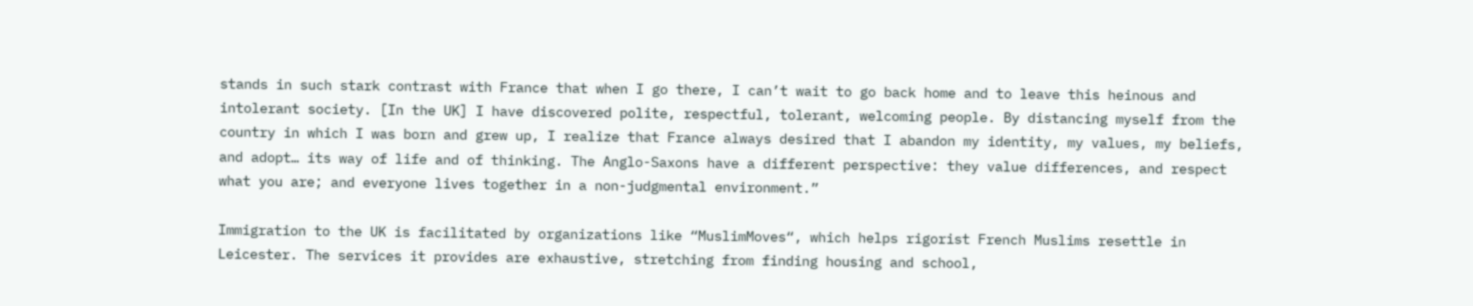stands in such stark contrast with France that when I go there, I can’t wait to go back home and to leave this heinous and intolerant society. [In the UK] I have discovered polite, respectful, tolerant, welcoming people. By distancing myself from the country in which I was born and grew up, I realize that France always desired that I abandon my identity, my values, my beliefs, and adopt… its way of life and of thinking. The Anglo-Saxons have a different perspective: they value differences, and respect what you are; and everyone lives together in a non-judgmental environment.”

Immigration to the UK is facilitated by organizations like “MuslimMoves“, which helps rigorist French Muslims resettle in Leicester. The services it provides are exhaustive, stretching from finding housing and school,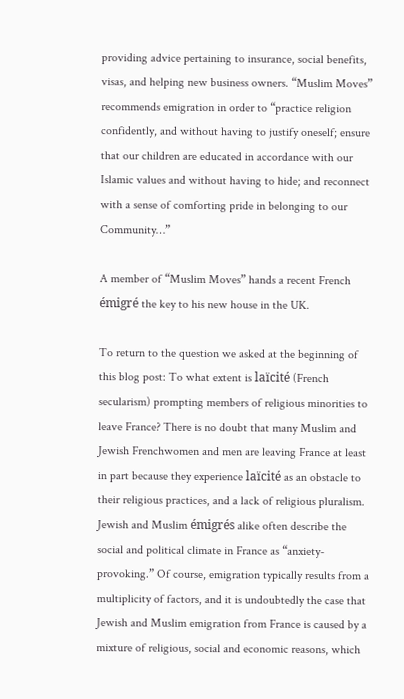providing advice pertaining to insurance, social benefits, visas, and helping new business owners. “Muslim Moves” recommends emigration in order to “practice religion confidently, and without having to justify oneself; ensure that our children are educated in accordance with our Islamic values and without having to hide; and reconnect with a sense of comforting pride in belonging to our Community…”

A member of “Muslim Moves” hands a recent French émigré the key to his new house in the UK.

To return to the question we asked at the beginning of this blog post: To what extent is laïcité (French secularism) prompting members of religious minorities to leave France? There is no doubt that many Muslim and Jewish Frenchwomen and men are leaving France at least in part because they experience laïcité as an obstacle to their religious practices, and a lack of religious pluralism. Jewish and Muslim émigrés alike often describe the social and political climate in France as “anxiety-provoking.” Of course, emigration typically results from a multiplicity of factors, and it is undoubtedly the case that Jewish and Muslim emigration from France is caused by a mixture of religious, social and economic reasons, which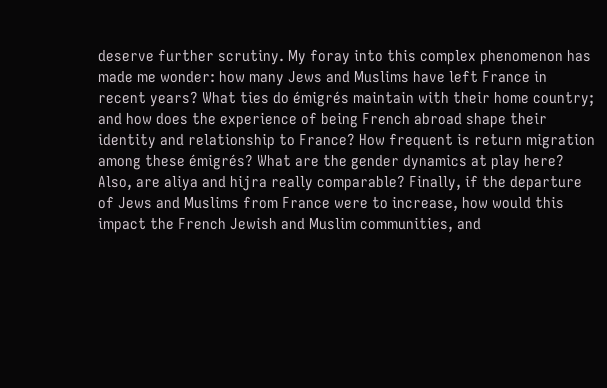deserve further scrutiny. My foray into this complex phenomenon has made me wonder: how many Jews and Muslims have left France in recent years? What ties do émigrés maintain with their home country; and how does the experience of being French abroad shape their identity and relationship to France? How frequent is return migration among these émigrés? What are the gender dynamics at play here? Also, are aliya and hijra really comparable? Finally, if the departure of Jews and Muslims from France were to increase, how would this impact the French Jewish and Muslim communities, and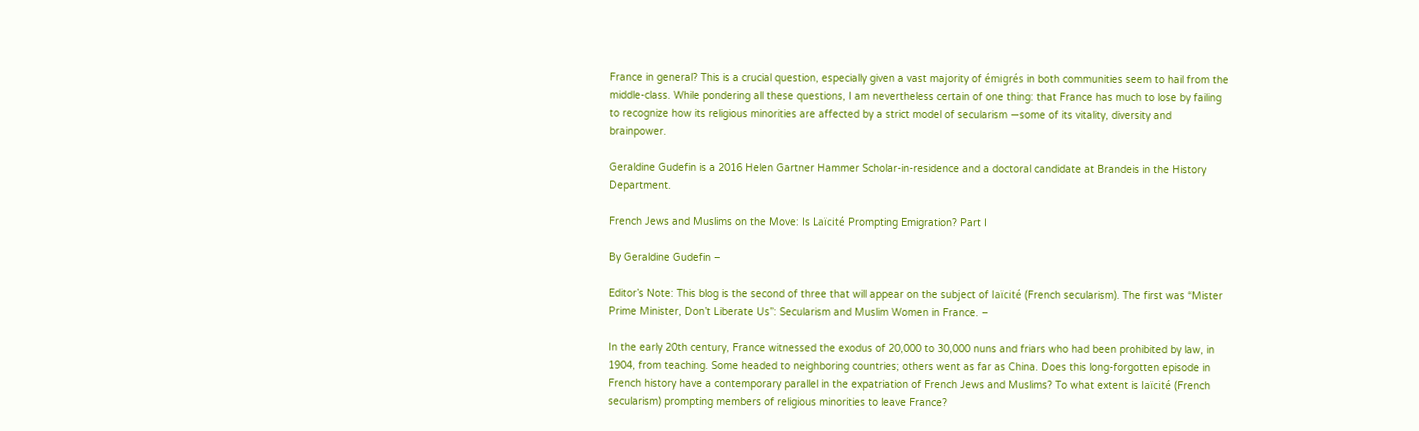France in general? This is a crucial question, especially given a vast majority of émigrés in both communities seem to hail from the middle-class. While pondering all these questions, I am nevertheless certain of one thing: that France has much to lose by failing to recognize how its religious minorities are affected by a strict model of secularism —some of its vitality, diversity and brainpower.

Geraldine Gudefin is a 2016 Helen Gartner Hammer Scholar-in-residence and a doctoral candidate at Brandeis in the History Department.

French Jews and Muslims on the Move: Is Laïcité Prompting Emigration? Part I

By Geraldine Gudefin –

Editor’s Note: This blog is the second of three that will appear on the subject of laïcité (French secularism). The first was “Mister Prime Minister, Don’t Liberate Us”: Secularism and Muslim Women in France. –

In the early 20th century, France witnessed the exodus of 20,000 to 30,000 nuns and friars who had been prohibited by law, in 1904, from teaching. Some headed to neighboring countries; others went as far as China. Does this long-forgotten episode in French history have a contemporary parallel in the expatriation of French Jews and Muslims? To what extent is laïcité (French secularism) prompting members of religious minorities to leave France?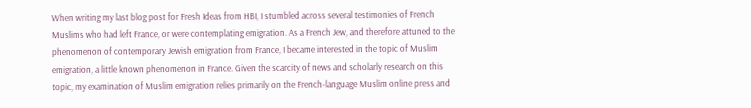When writing my last blog post for Fresh Ideas from HBI, I stumbled across several testimonies of French Muslims who had left France, or were contemplating emigration. As a French Jew, and therefore attuned to the phenomenon of contemporary Jewish emigration from France, I became interested in the topic of Muslim emigration, a little known phenomenon in France. Given the scarcity of news and scholarly research on this topic, my examination of Muslim emigration relies primarily on the French-language Muslim online press and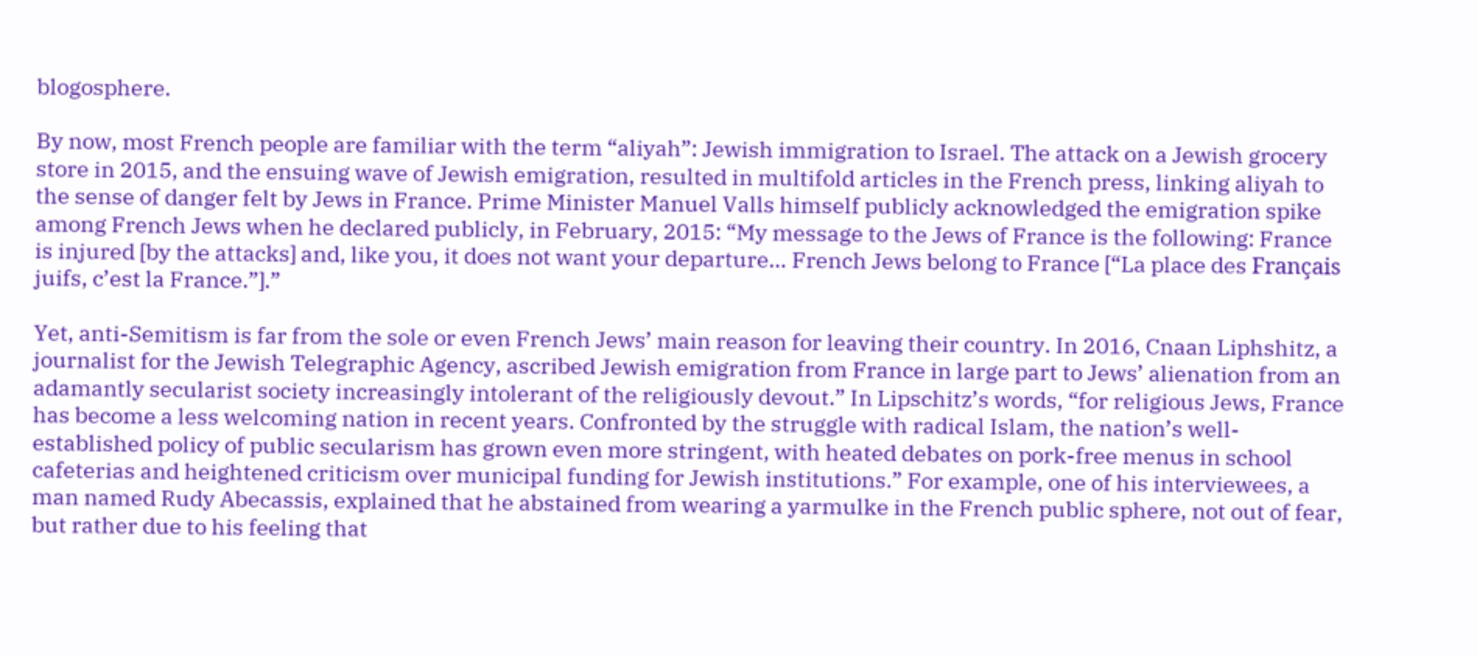blogosphere.

By now, most French people are familiar with the term “aliyah”: Jewish immigration to Israel. The attack on a Jewish grocery store in 2015, and the ensuing wave of Jewish emigration, resulted in multifold articles in the French press, linking aliyah to the sense of danger felt by Jews in France. Prime Minister Manuel Valls himself publicly acknowledged the emigration spike among French Jews when he declared publicly, in February, 2015: “My message to the Jews of France is the following: France is injured [by the attacks] and, like you, it does not want your departure… French Jews belong to France [“La place des Français juifs, c’est la France.”].”

Yet, anti-Semitism is far from the sole or even French Jews’ main reason for leaving their country. In 2016, Cnaan Liphshitz, a journalist for the Jewish Telegraphic Agency, ascribed Jewish emigration from France in large part to Jews’ alienation from an adamantly secularist society increasingly intolerant of the religiously devout.” In Lipschitz’s words, “for religious Jews, France has become a less welcoming nation in recent years. Confronted by the struggle with radical Islam, the nation’s well-established policy of public secularism has grown even more stringent, with heated debates on pork-free menus in school cafeterias and heightened criticism over municipal funding for Jewish institutions.” For example, one of his interviewees, a man named Rudy Abecassis, explained that he abstained from wearing a yarmulke in the French public sphere, not out of fear, but rather due to his feeling that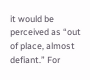it would be perceived as “out of place, almost defiant.” For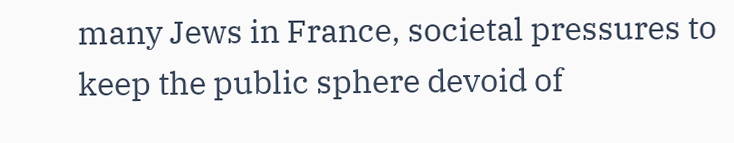many Jews in France, societal pressures to keep the public sphere devoid of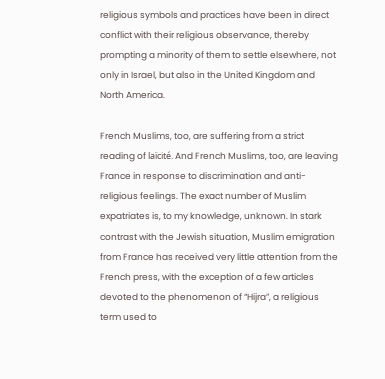religious symbols and practices have been in direct conflict with their religious observance, thereby prompting a minority of them to settle elsewhere, not only in Israel, but also in the United Kingdom and North America.

French Muslims, too, are suffering from a strict reading of laïcité. And French Muslims, too, are leaving France in response to discrimination and anti-religious feelings. The exact number of Muslim expatriates is, to my knowledge, unknown. In stark contrast with the Jewish situation, Muslim emigration from France has received very little attention from the French press, with the exception of a few articles devoted to the phenomenon of “Hijra”, a religious term used to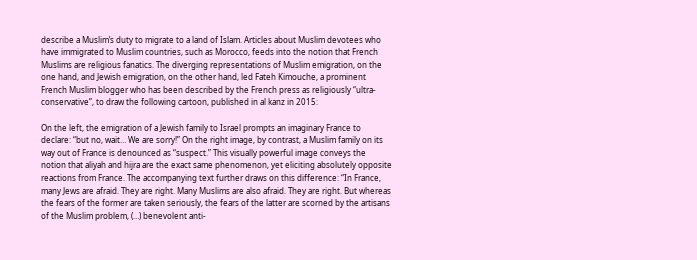describe a Muslim’s duty to migrate to a land of Islam. Articles about Muslim devotees who have immigrated to Muslim countries, such as Morocco, feeds into the notion that French Muslims are religious fanatics. The diverging representations of Muslim emigration, on the one hand, and Jewish emigration, on the other hand, led Fateh Kimouche, a prominent French Muslim blogger who has been described by the French press as religiously “ultra-conservative”, to draw the following cartoon, published in al kanz in 2015:

On the left, the emigration of a Jewish family to Israel prompts an imaginary France to declare: “but no, wait… We are sorry!” On the right image, by contrast, a Muslim family on its way out of France is denounced as “suspect.” This visually powerful image conveys the notion that aliyah and hijra are the exact same phenomenon, yet eliciting absolutely opposite reactions from France. The accompanying text further draws on this difference: “In France, many Jews are afraid. They are right. Many Muslims are also afraid. They are right. But whereas the fears of the former are taken seriously, the fears of the latter are scorned by the artisans of the Muslim problem, (…) benevolent anti-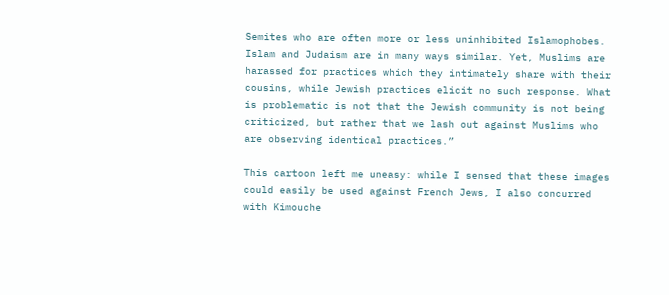Semites who are often more or less uninhibited Islamophobes. Islam and Judaism are in many ways similar. Yet, Muslims are harassed for practices which they intimately share with their cousins, while Jewish practices elicit no such response. What is problematic is not that the Jewish community is not being criticized, but rather that we lash out against Muslims who are observing identical practices.”

This cartoon left me uneasy: while I sensed that these images could easily be used against French Jews, I also concurred with Kimouche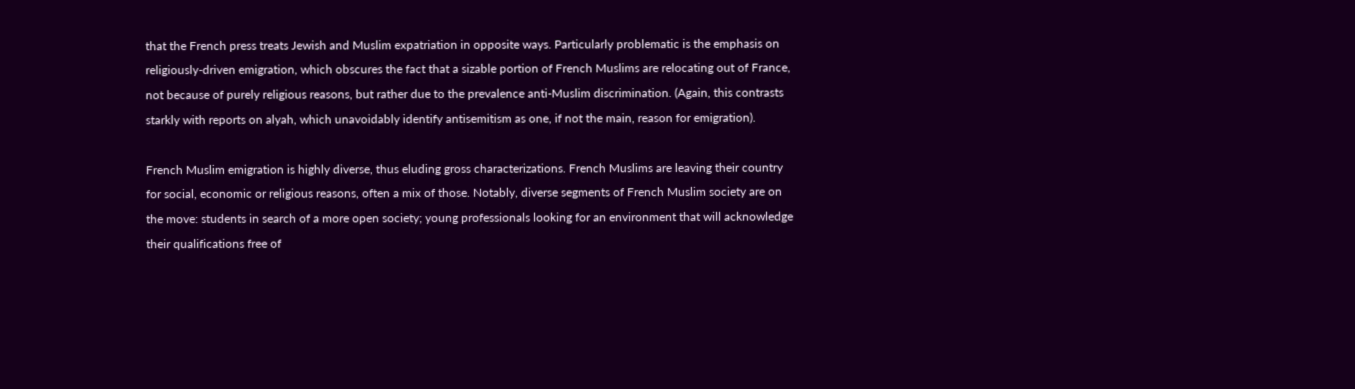that the French press treats Jewish and Muslim expatriation in opposite ways. Particularly problematic is the emphasis on religiously-driven emigration, which obscures the fact that a sizable portion of French Muslims are relocating out of France, not because of purely religious reasons, but rather due to the prevalence anti-Muslim discrimination. (Again, this contrasts starkly with reports on alyah, which unavoidably identify antisemitism as one, if not the main, reason for emigration).

French Muslim emigration is highly diverse, thus eluding gross characterizations. French Muslims are leaving their country for social, economic or religious reasons, often a mix of those. Notably, diverse segments of French Muslim society are on the move: students in search of a more open society; young professionals looking for an environment that will acknowledge their qualifications free of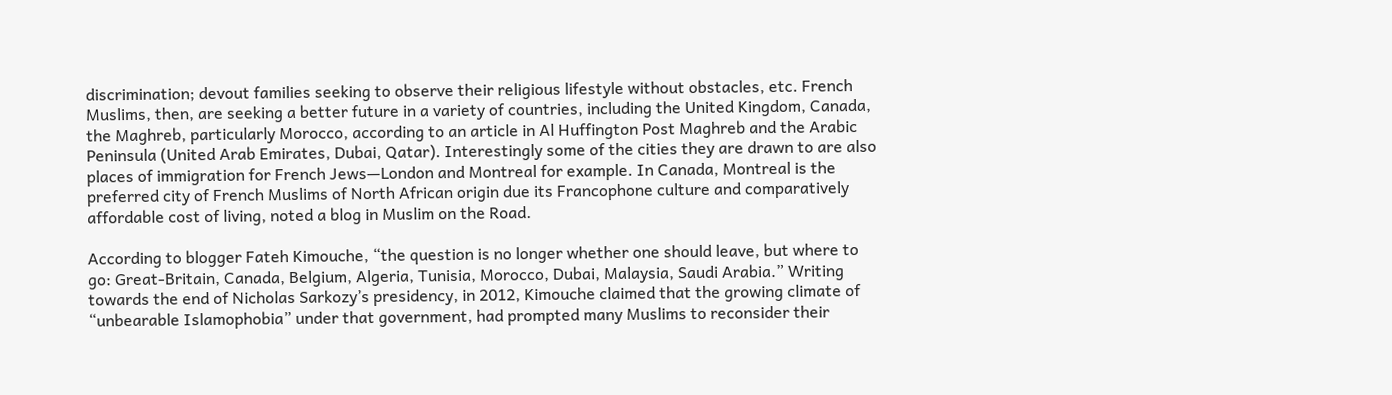discrimination; devout families seeking to observe their religious lifestyle without obstacles, etc. French Muslims, then, are seeking a better future in a variety of countries, including the United Kingdom, Canada, the Maghreb, particularly Morocco, according to an article in Al Huffington Post Maghreb and the Arabic Peninsula (United Arab Emirates, Dubai, Qatar). Interestingly some of the cities they are drawn to are also places of immigration for French Jews—London and Montreal for example. In Canada, Montreal is the preferred city of French Muslims of North African origin due its Francophone culture and comparatively affordable cost of living, noted a blog in Muslim on the Road.

According to blogger Fateh Kimouche, “the question is no longer whether one should leave, but where to go: Great-Britain, Canada, Belgium, Algeria, Tunisia, Morocco, Dubai, Malaysia, Saudi Arabia.” Writing towards the end of Nicholas Sarkozy’s presidency, in 2012, Kimouche claimed that the growing climate of “unbearable Islamophobia” under that government, had prompted many Muslims to reconsider their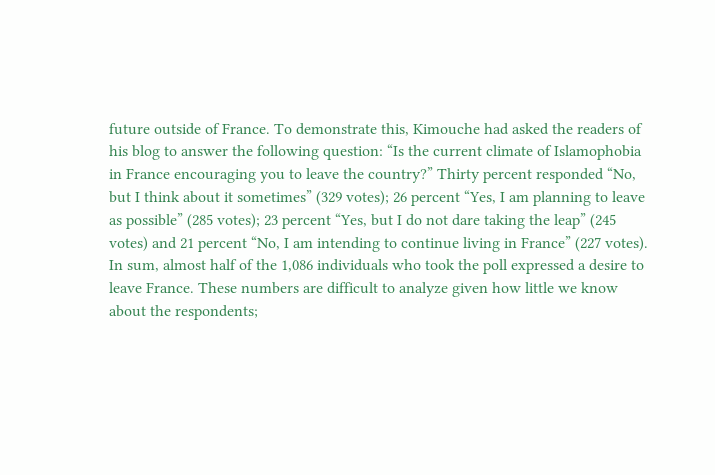future outside of France. To demonstrate this, Kimouche had asked the readers of his blog to answer the following question: “Is the current climate of Islamophobia in France encouraging you to leave the country?” Thirty percent responded “No, but I think about it sometimes” (329 votes); 26 percent “Yes, I am planning to leave as possible” (285 votes); 23 percent “Yes, but I do not dare taking the leap” (245 votes) and 21 percent “No, I am intending to continue living in France” (227 votes). In sum, almost half of the 1,086 individuals who took the poll expressed a desire to leave France. These numbers are difficult to analyze given how little we know about the respondents;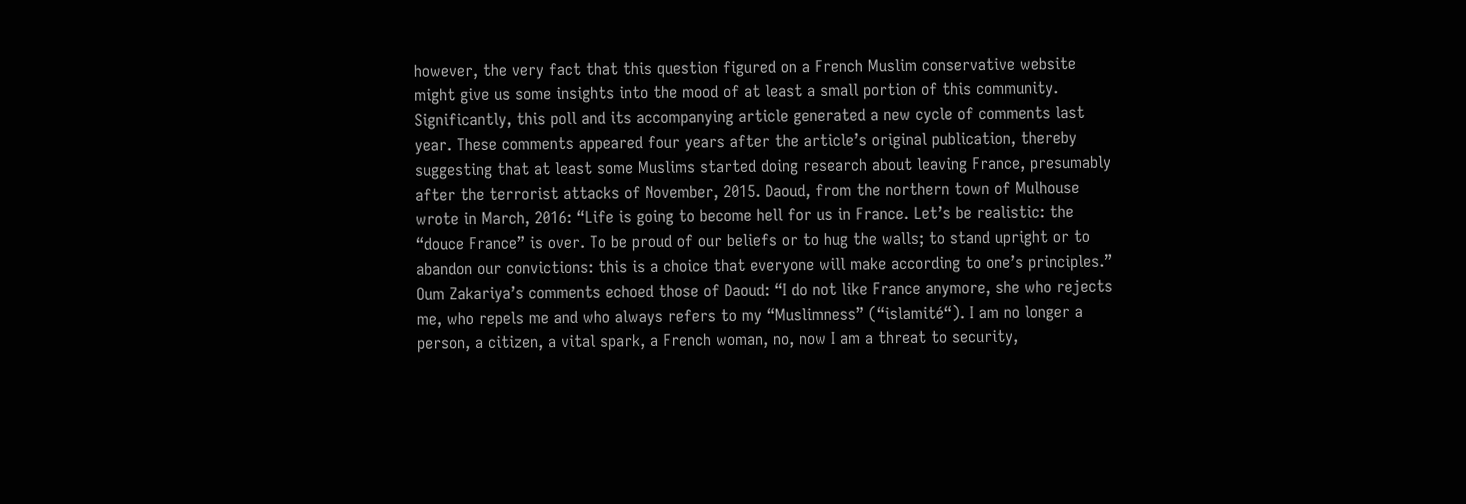however, the very fact that this question figured on a French Muslim conservative website might give us some insights into the mood of at least a small portion of this community. Significantly, this poll and its accompanying article generated a new cycle of comments last year. These comments appeared four years after the article’s original publication, thereby suggesting that at least some Muslims started doing research about leaving France, presumably after the terrorist attacks of November, 2015. Daoud, from the northern town of Mulhouse wrote in March, 2016: “Life is going to become hell for us in France. Let’s be realistic: the “douce France” is over. To be proud of our beliefs or to hug the walls; to stand upright or to abandon our convictions: this is a choice that everyone will make according to one’s principles.” Oum Zakariya’s comments echoed those of Daoud: “I do not like France anymore, she who rejects me, who repels me and who always refers to my “Muslimness” (“islamité“). I am no longer a person, a citizen, a vital spark, a French woman, no, now I am a threat to security,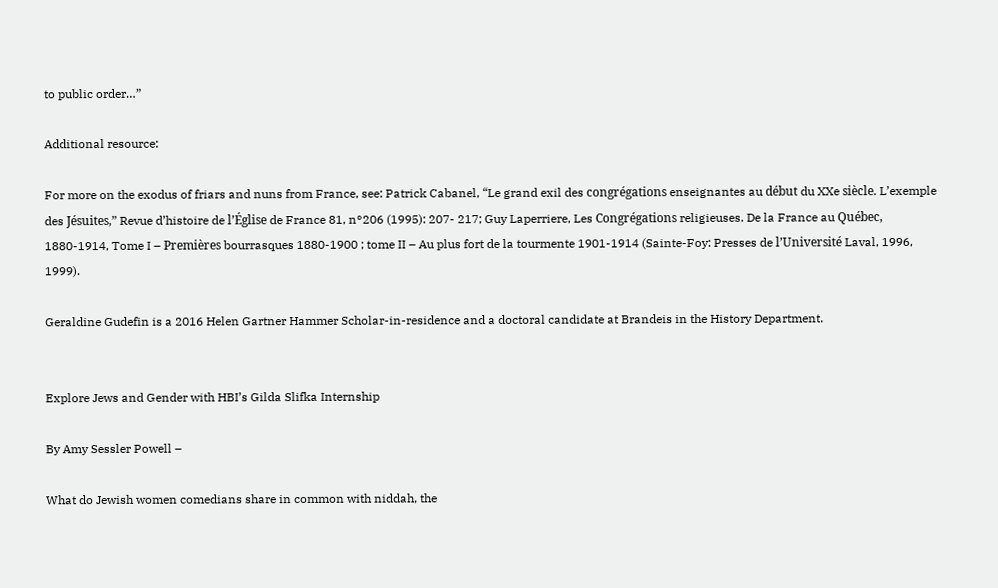to public order…”

Additional resource:

For more on the exodus of friars and nuns from France, see: Patrick Cabanel, “Le grand exil des congrégations enseignantes au début du XXe siècle. L’exemple des Jésuites,” Revue d’histoire de l’Église de France 81, n°206 (1995): 207- 217; Guy Laperriere, Les Congrégations religieuses. De la France au Québec, 1880-1914, Tome I – Premières bourrasques 1880-1900 ; tome II – Au plus fort de la tourmente 1901-1914 (Sainte-Foy: Presses de l’Université Laval, 1996, 1999).

Geraldine Gudefin is a 2016 Helen Gartner Hammer Scholar-in-residence and a doctoral candidate at Brandeis in the History Department.


Explore Jews and Gender with HBI’s Gilda Slifka Internship

By Amy Sessler Powell –

What do Jewish women comedians share in common with niddah, the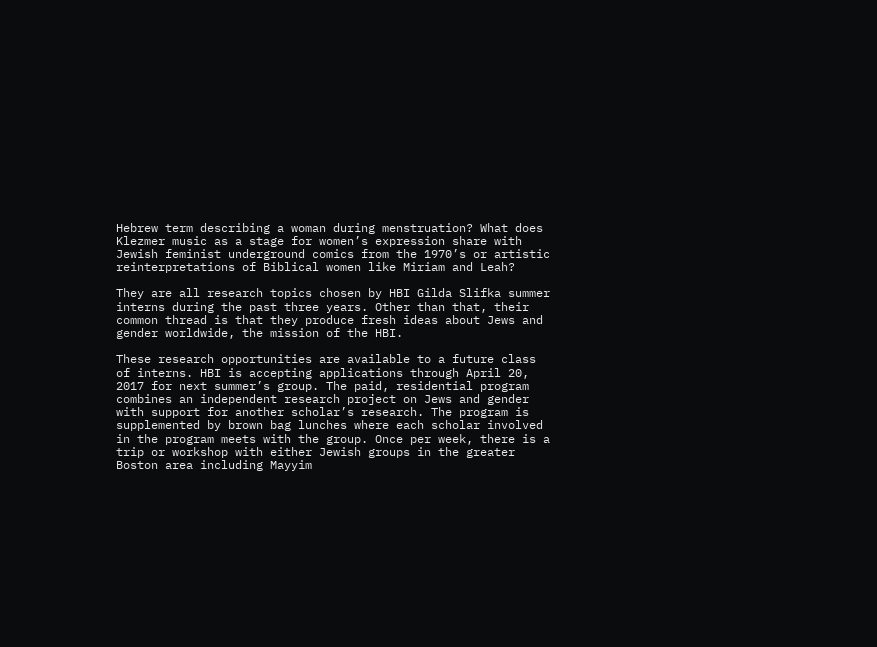Hebrew term describing a woman during menstruation? What does Klezmer music as a stage for women’s expression share with Jewish feminist underground comics from the 1970’s or artistic reinterpretations of Biblical women like Miriam and Leah?

They are all research topics chosen by HBI Gilda Slifka summer interns during the past three years. Other than that, their common thread is that they produce fresh ideas about Jews and gender worldwide, the mission of the HBI.

These research opportunities are available to a future class of interns. HBI is accepting applications through April 20, 2017 for next summer’s group. The paid, residential program combines an independent research project on Jews and gender with support for another scholar’s research. The program is supplemented by brown bag lunches where each scholar involved in the program meets with the group. Once per week, there is a trip or workshop with either Jewish groups in the greater Boston area including Mayyim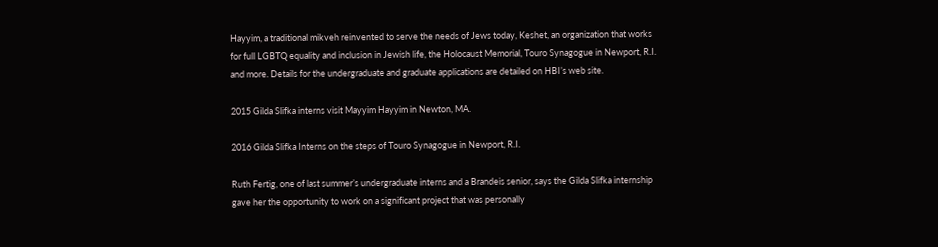Hayyim, a traditional mikveh reinvented to serve the needs of Jews today, Keshet, an organization that works for full LGBTQ equality and inclusion in Jewish life, the Holocaust Memorial, Touro Synagogue in Newport, R.I. and more. Details for the undergraduate and graduate applications are detailed on HBI’s web site.

2015 Gilda Slifka interns visit Mayyim Hayyim in Newton, MA.

2016 Gilda Slifka Interns on the steps of Touro Synagogue in Newport, R.I.

Ruth Fertig, one of last summer’s undergraduate interns and a Brandeis senior, says the Gilda Slifka internship gave her the opportunity to work on a significant project that was personally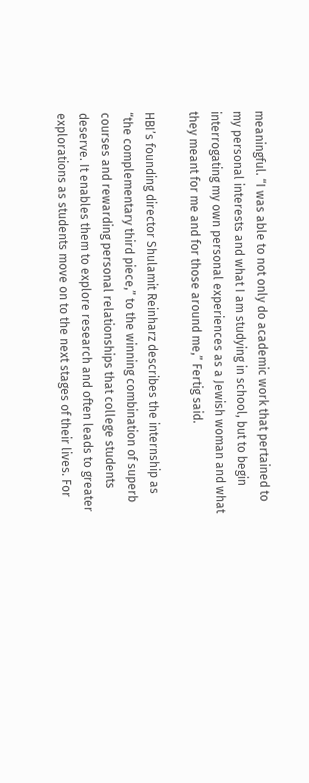meaningful. “I was able to not only do academic work that pertained to my personal interests and what I am studying in school, but to begin interrogating my own personal experiences as a Jewish woman and what they meant for me and for those around me,” Fertig said.

HBI’s founding director Shulamit Reinharz describes the internship as “the complementary third piece,” to the winning combination of superb courses and rewarding personal relationships that college students deserve. It enables them to explore research and often leads to greater explorations as students move on to the next stages of their lives. For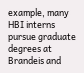example, many HBI interns pursue graduate degrees at Brandeis and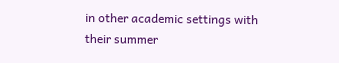in other academic settings with their summer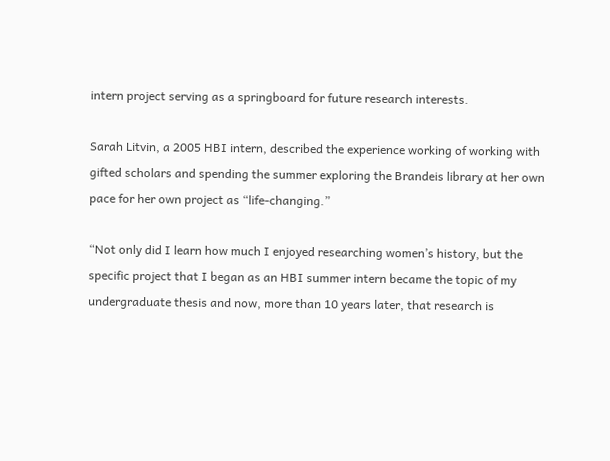intern project serving as a springboard for future research interests.

Sarah Litvin, a 2005 HBI intern, described the experience working of working with gifted scholars and spending the summer exploring the Brandeis library at her own pace for her own project as “life-changing.”

“Not only did I learn how much I enjoyed researching women’s history, but the specific project that I began as an HBI summer intern became the topic of my undergraduate thesis and now, more than 10 years later, that research is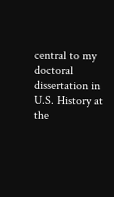central to my doctoral dissertation in U.S. History at the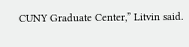CUNY Graduate Center,” Litvin said.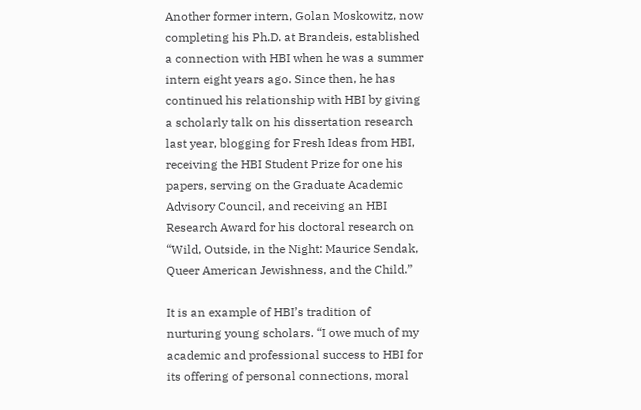Another former intern, Golan Moskowitz, now completing his Ph.D. at Brandeis, established a connection with HBI when he was a summer intern eight years ago. Since then, he has continued his relationship with HBI by giving a scholarly talk on his dissertation research last year, blogging for Fresh Ideas from HBI, receiving the HBI Student Prize for one his papers, serving on the Graduate Academic Advisory Council, and receiving an HBI Research Award for his doctoral research on “Wild, Outside, in the Night: Maurice Sendak, Queer American Jewishness, and the Child.”

It is an example of HBI’s tradition of nurturing young scholars. “I owe much of my academic and professional success to HBI for its offering of personal connections, moral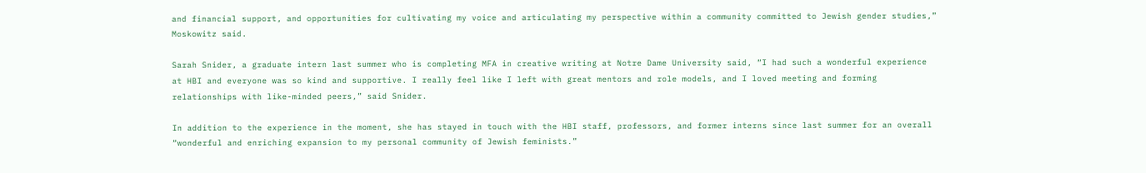and financial support, and opportunities for cultivating my voice and articulating my perspective within a community committed to Jewish gender studies,” Moskowitz said.

Sarah Snider, a graduate intern last summer who is completing MFA in creative writing at Notre Dame University said, “I had such a wonderful experience at HBI and everyone was so kind and supportive. I really feel like I left with great mentors and role models, and I loved meeting and forming relationships with like-minded peers,” said Snider.

In addition to the experience in the moment, she has stayed in touch with the HBI staff, professors, and former interns since last summer for an overall “wonderful and enriching expansion to my personal community of Jewish feminists.”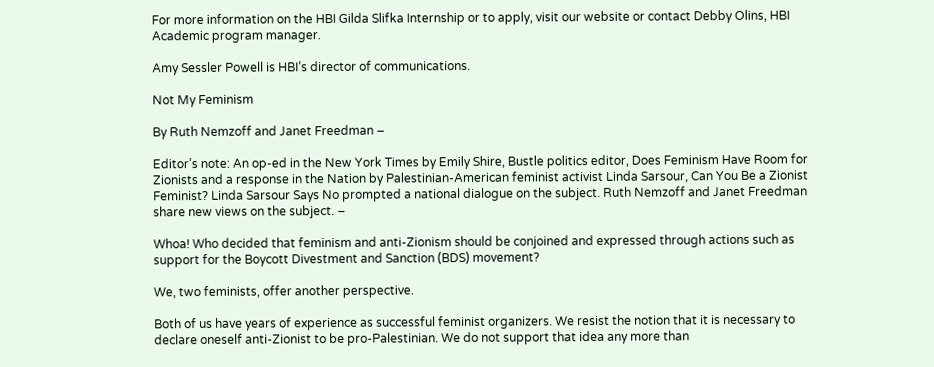For more information on the HBI Gilda Slifka Internship or to apply, visit our website or contact Debby Olins, HBI Academic program manager.

Amy Sessler Powell is HBI’s director of communications.

Not My Feminism

By Ruth Nemzoff and Janet Freedman –

Editor’s note: An op-ed in the New York Times by Emily Shire, Bustle politics editor, Does Feminism Have Room for Zionists and a response in the Nation by Palestinian-American feminist activist Linda Sarsour, Can You Be a Zionist Feminist? Linda Sarsour Says No prompted a national dialogue on the subject. Ruth Nemzoff and Janet Freedman share new views on the subject. –

Whoa! Who decided that feminism and anti-Zionism should be conjoined and expressed through actions such as support for the Boycott Divestment and Sanction (BDS) movement?

We, two feminists, offer another perspective.

Both of us have years of experience as successful feminist organizers. We resist the notion that it is necessary to declare oneself anti-Zionist to be pro-Palestinian. We do not support that idea any more than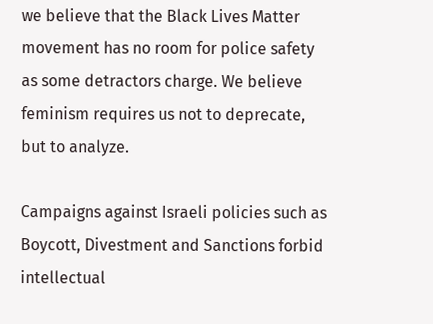we believe that the Black Lives Matter movement has no room for police safety as some detractors charge. We believe feminism requires us not to deprecate, but to analyze.

Campaigns against Israeli policies such as Boycott, Divestment and Sanctions forbid intellectual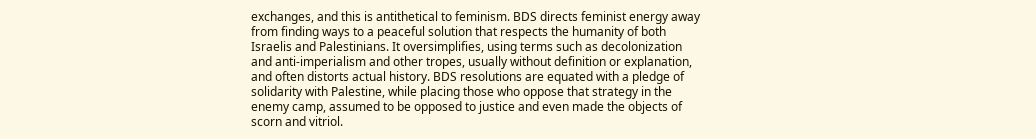exchanges, and this is antithetical to feminism. BDS directs feminist energy away from finding ways to a peaceful solution that respects the humanity of both Israelis and Palestinians. It oversimplifies, using terms such as decolonization and anti-imperialism and other tropes, usually without definition or explanation, and often distorts actual history. BDS resolutions are equated with a pledge of solidarity with Palestine, while placing those who oppose that strategy in the enemy camp, assumed to be opposed to justice and even made the objects of scorn and vitriol.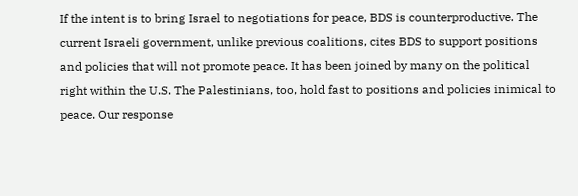If the intent is to bring Israel to negotiations for peace, BDS is counterproductive. The current Israeli government, unlike previous coalitions, cites BDS to support positions and policies that will not promote peace. It has been joined by many on the political right within the U.S. The Palestinians, too, hold fast to positions and policies inimical to peace. Our response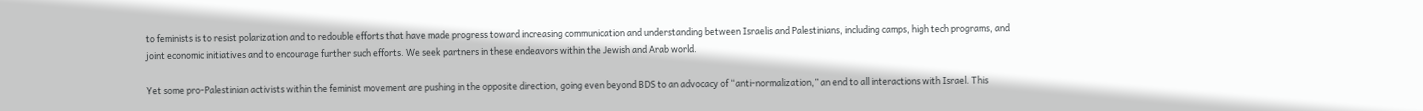to feminists is to resist polarization and to redouble efforts that have made progress toward increasing communication and understanding between Israelis and Palestinians, including camps, high tech programs, and joint economic initiatives and to encourage further such efforts. We seek partners in these endeavors within the Jewish and Arab world.

Yet some pro-Palestinian activists within the feminist movement are pushing in the opposite direction, going even beyond BDS to an advocacy of “anti-normalization,” an end to all interactions with Israel. This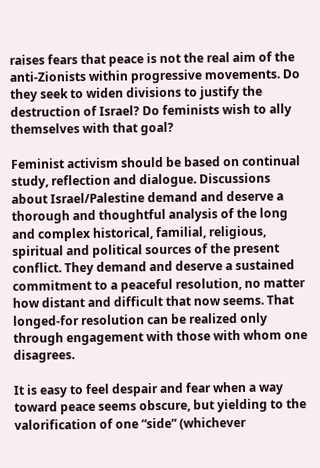raises fears that peace is not the real aim of the anti-Zionists within progressive movements. Do they seek to widen divisions to justify the destruction of Israel? Do feminists wish to ally themselves with that goal?

Feminist activism should be based on continual study, reflection and dialogue. Discussions about Israel/Palestine demand and deserve a thorough and thoughtful analysis of the long and complex historical, familial, religious, spiritual and political sources of the present conflict. They demand and deserve a sustained commitment to a peaceful resolution, no matter how distant and difficult that now seems. That longed-for resolution can be realized only through engagement with those with whom one disagrees.

It is easy to feel despair and fear when a way toward peace seems obscure, but yielding to the valorification of one “side” (whichever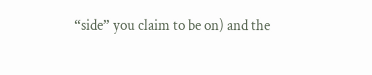“side” you claim to be on) and the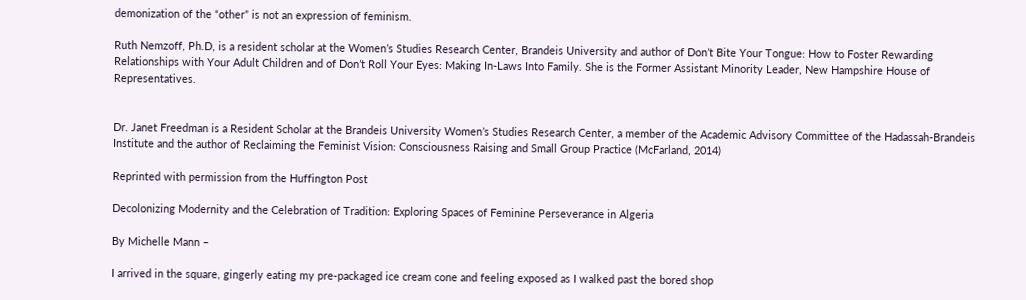demonization of the “other” is not an expression of feminism.

Ruth Nemzoff, Ph.D, is a resident scholar at the Women’s Studies Research Center, Brandeis University and author of Don’t Bite Your Tongue: How to Foster Rewarding Relationships with Your Adult Children and of Don’t Roll Your Eyes: Making In-Laws Into Family. She is the Former Assistant Minority Leader, New Hampshire House of Representatives.


Dr. Janet Freedman is a Resident Scholar at the Brandeis University Women’s Studies Research Center, a member of the Academic Advisory Committee of the Hadassah-Brandeis Institute and the author of Reclaiming the Feminist Vision: Consciousness Raising and Small Group Practice (McFarland, 2014)

Reprinted with permission from the Huffington Post

Decolonizing Modernity and the Celebration of Tradition: Exploring Spaces of Feminine Perseverance in Algeria

By Michelle Mann –

I arrived in the square, gingerly eating my pre-packaged ice cream cone and feeling exposed as I walked past the bored shop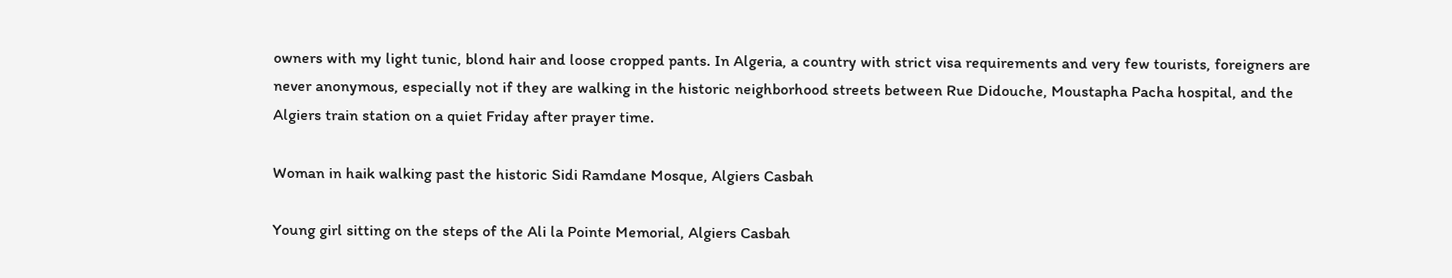owners with my light tunic, blond hair and loose cropped pants. In Algeria, a country with strict visa requirements and very few tourists, foreigners are never anonymous, especially not if they are walking in the historic neighborhood streets between Rue Didouche, Moustapha Pacha hospital, and the Algiers train station on a quiet Friday after prayer time.

Woman in haik walking past the historic Sidi Ramdane Mosque, Algiers Casbah

Young girl sitting on the steps of the Ali la Pointe Memorial, Algiers Casbah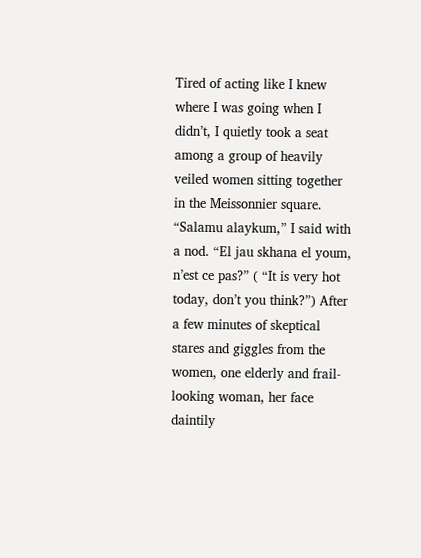Tired of acting like I knew where I was going when I didn’t, I quietly took a seat among a group of heavily veiled women sitting together in the Meissonnier square. “Salamu alaykum,” I said with a nod. “El jau skhana el youm, n’est ce pas?” ( “It is very hot today, don’t you think?”) After a few minutes of skeptical stares and giggles from the women, one elderly and frail-looking woman, her face daintily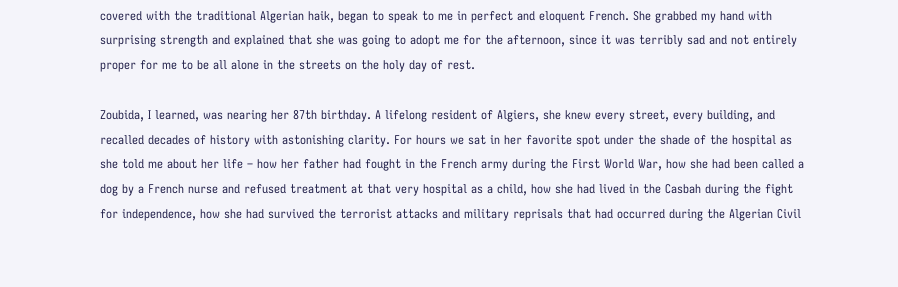covered with the traditional Algerian haik, began to speak to me in perfect and eloquent French. She grabbed my hand with surprising strength and explained that she was going to adopt me for the afternoon, since it was terribly sad and not entirely proper for me to be all alone in the streets on the holy day of rest.

Zoubida, I learned, was nearing her 87th birthday. A lifelong resident of Algiers, she knew every street, every building, and recalled decades of history with astonishing clarity. For hours we sat in her favorite spot under the shade of the hospital as she told me about her life – how her father had fought in the French army during the First World War, how she had been called a dog by a French nurse and refused treatment at that very hospital as a child, how she had lived in the Casbah during the fight for independence, how she had survived the terrorist attacks and military reprisals that had occurred during the Algerian Civil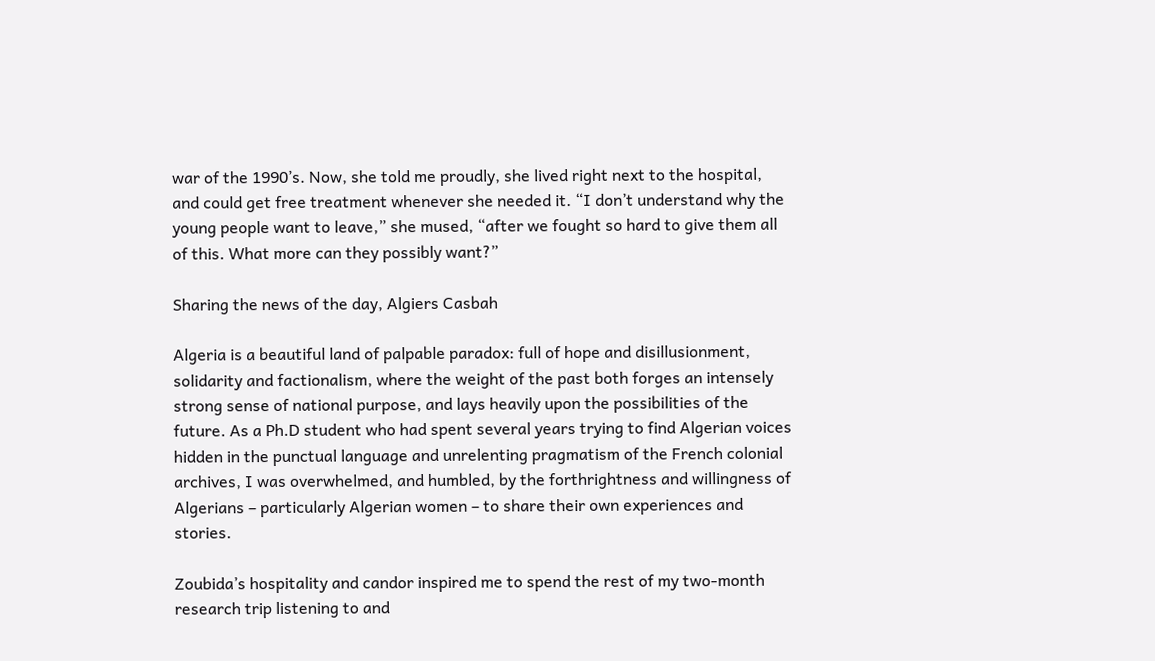war of the 1990’s. Now, she told me proudly, she lived right next to the hospital, and could get free treatment whenever she needed it. “I don’t understand why the young people want to leave,” she mused, “after we fought so hard to give them all of this. What more can they possibly want?”

Sharing the news of the day, Algiers Casbah

Algeria is a beautiful land of palpable paradox: full of hope and disillusionment, solidarity and factionalism, where the weight of the past both forges an intensely strong sense of national purpose, and lays heavily upon the possibilities of the future. As a Ph.D student who had spent several years trying to find Algerian voices hidden in the punctual language and unrelenting pragmatism of the French colonial archives, I was overwhelmed, and humbled, by the forthrightness and willingness of Algerians – particularly Algerian women – to share their own experiences and stories.

Zoubida’s hospitality and candor inspired me to spend the rest of my two-month research trip listening to and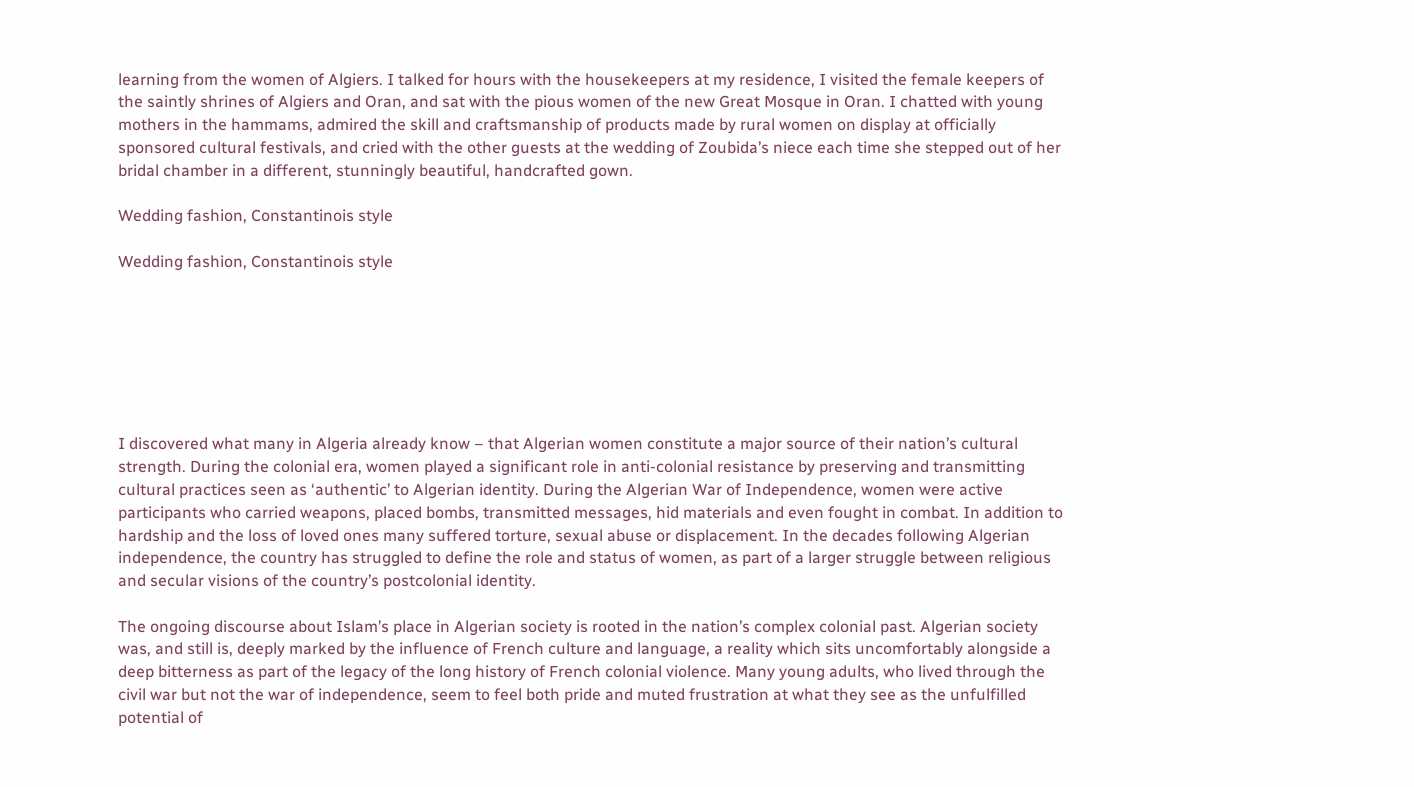learning from the women of Algiers. I talked for hours with the housekeepers at my residence, I visited the female keepers of the saintly shrines of Algiers and Oran, and sat with the pious women of the new Great Mosque in Oran. I chatted with young mothers in the hammams, admired the skill and craftsmanship of products made by rural women on display at officially sponsored cultural festivals, and cried with the other guests at the wedding of Zoubida’s niece each time she stepped out of her bridal chamber in a different, stunningly beautiful, handcrafted gown.

Wedding fashion, Constantinois style

Wedding fashion, Constantinois style







I discovered what many in Algeria already know – that Algerian women constitute a major source of their nation’s cultural strength. During the colonial era, women played a significant role in anti-colonial resistance by preserving and transmitting cultural practices seen as ‘authentic’ to Algerian identity. During the Algerian War of Independence, women were active participants who carried weapons, placed bombs, transmitted messages, hid materials and even fought in combat. In addition to hardship and the loss of loved ones many suffered torture, sexual abuse or displacement. In the decades following Algerian independence, the country has struggled to define the role and status of women, as part of a larger struggle between religious and secular visions of the country’s postcolonial identity.

The ongoing discourse about Islam’s place in Algerian society is rooted in the nation’s complex colonial past. Algerian society was, and still is, deeply marked by the influence of French culture and language, a reality which sits uncomfortably alongside a deep bitterness as part of the legacy of the long history of French colonial violence. Many young adults, who lived through the civil war but not the war of independence, seem to feel both pride and muted frustration at what they see as the unfulfilled potential of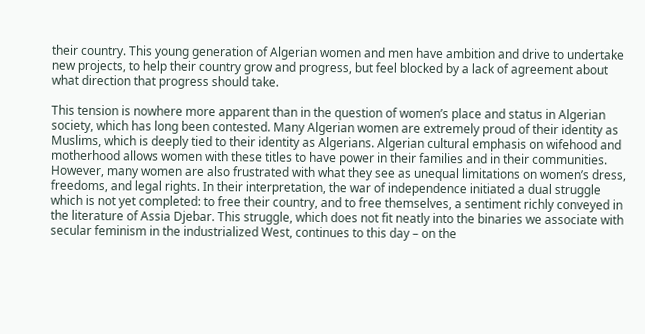their country. This young generation of Algerian women and men have ambition and drive to undertake new projects, to help their country grow and progress, but feel blocked by a lack of agreement about what direction that progress should take.

This tension is nowhere more apparent than in the question of women’s place and status in Algerian society, which has long been contested. Many Algerian women are extremely proud of their identity as Muslims, which is deeply tied to their identity as Algerians. Algerian cultural emphasis on wifehood and motherhood allows women with these titles to have power in their families and in their communities. However, many women are also frustrated with what they see as unequal limitations on women’s dress, freedoms, and legal rights. In their interpretation, the war of independence initiated a dual struggle which is not yet completed: to free their country, and to free themselves, a sentiment richly conveyed in the literature of Assia Djebar. This struggle, which does not fit neatly into the binaries we associate with secular feminism in the industrialized West, continues to this day – on the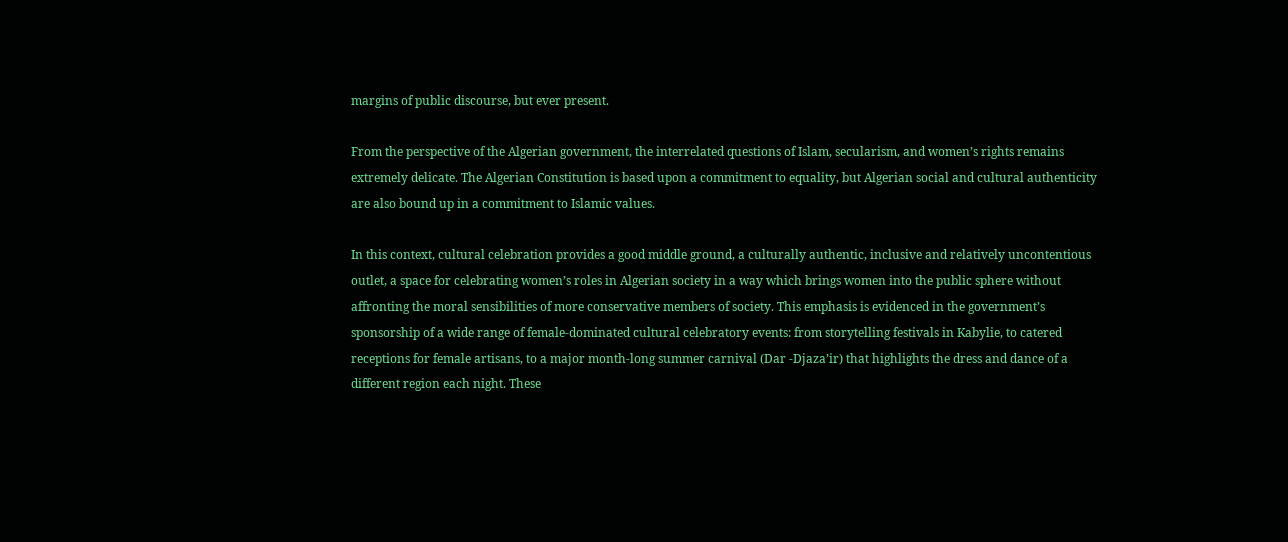margins of public discourse, but ever present.

From the perspective of the Algerian government, the interrelated questions of Islam, secularism, and women’s rights remains extremely delicate. The Algerian Constitution is based upon a commitment to equality, but Algerian social and cultural authenticity are also bound up in a commitment to Islamic values.

In this context, cultural celebration provides a good middle ground, a culturally authentic, inclusive and relatively uncontentious outlet, a space for celebrating women’s roles in Algerian society in a way which brings women into the public sphere without affronting the moral sensibilities of more conservative members of society. This emphasis is evidenced in the government’s sponsorship of a wide range of female-dominated cultural celebratory events: from storytelling festivals in Kabylie, to catered receptions for female artisans, to a major month-long summer carnival (Dar -Djaza’ir) that highlights the dress and dance of a different region each night. These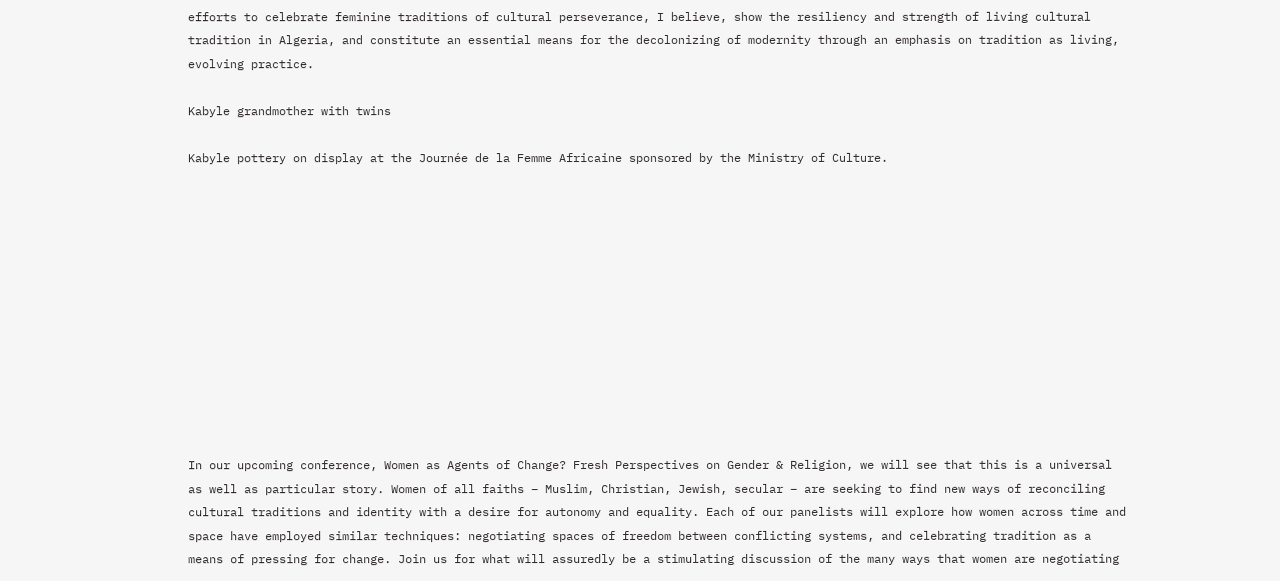efforts to celebrate feminine traditions of cultural perseverance, I believe, show the resiliency and strength of living cultural tradition in Algeria, and constitute an essential means for the decolonizing of modernity through an emphasis on tradition as living, evolving practice.

Kabyle grandmother with twins

Kabyle pottery on display at the Journée de la Femme Africaine sponsored by the Ministry of Culture.












In our upcoming conference, Women as Agents of Change? Fresh Perspectives on Gender & Religion, we will see that this is a universal as well as particular story. Women of all faiths – Muslim, Christian, Jewish, secular – are seeking to find new ways of reconciling cultural traditions and identity with a desire for autonomy and equality. Each of our panelists will explore how women across time and space have employed similar techniques: negotiating spaces of freedom between conflicting systems, and celebrating tradition as a means of pressing for change. Join us for what will assuredly be a stimulating discussion of the many ways that women are negotiating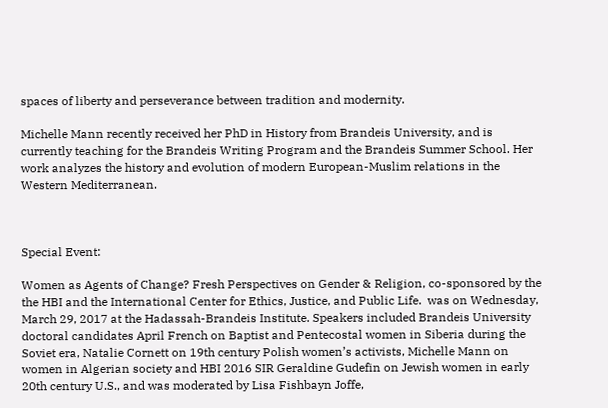spaces of liberty and perseverance between tradition and modernity.

Michelle Mann recently received her PhD in History from Brandeis University, and is currently teaching for the Brandeis Writing Program and the Brandeis Summer School. Her work analyzes the history and evolution of modern European-Muslim relations in the Western Mediterranean.



Special Event:

Women as Agents of Change? Fresh Perspectives on Gender & Religion, co-sponsored by the the HBI and the International Center for Ethics, Justice, and Public Life.  was on Wednesday, March 29, 2017 at the Hadassah-Brandeis Institute. Speakers included Brandeis University doctoral candidates April French on Baptist and Pentecostal women in Siberia during the Soviet era, Natalie Cornett on 19th century Polish women’s activists, Michelle Mann on women in Algerian society and HBI 2016 SIR Geraldine Gudefin on Jewish women in early 20th century U.S., and was moderated by Lisa Fishbayn Joffe,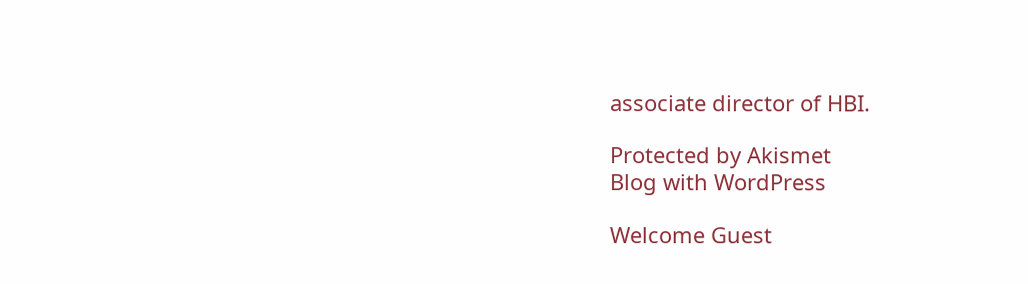associate director of HBI.

Protected by Akismet
Blog with WordPress

Welcome Guest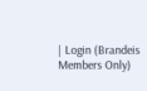| Login (Brandeis Members Only)